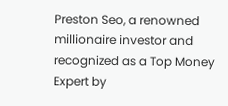Preston Seo, a renowned millionaire investor and recognized as a Top Money Expert by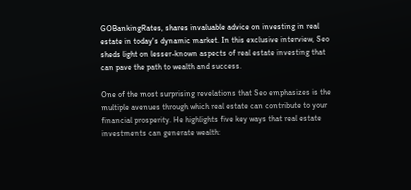GOBankingRates, shares invaluable advice on investing in real estate in today's dynamic market. In this exclusive interview, Seo sheds light on lesser-known aspects of real estate investing that can pave the path to wealth and success.

One of the most surprising revelations that Seo emphasizes is the multiple avenues through which real estate can contribute to your financial prosperity. He highlights five key ways that real estate investments can generate wealth: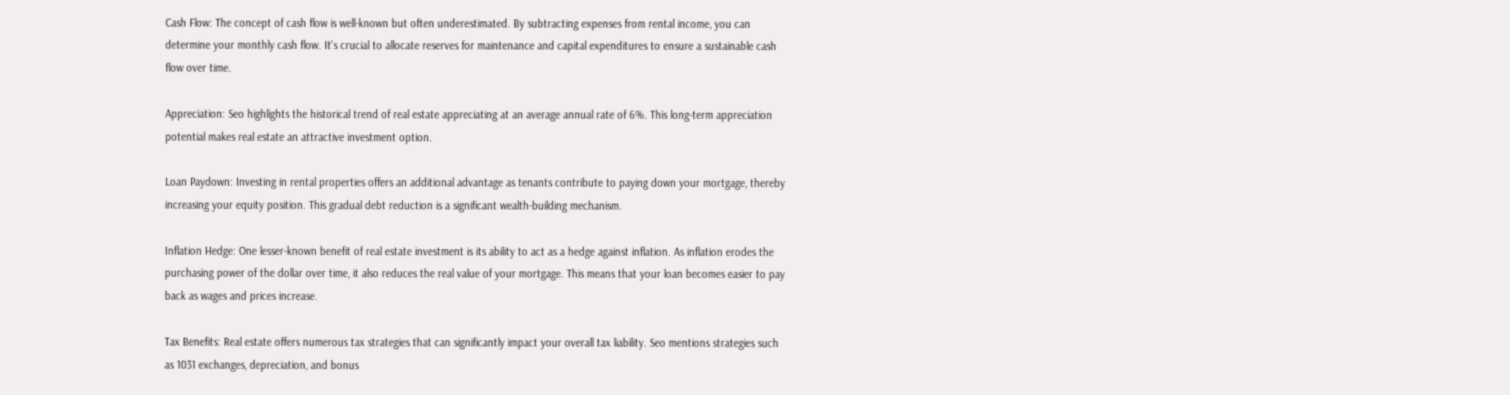Cash Flow: The concept of cash flow is well-known but often underestimated. By subtracting expenses from rental income, you can determine your monthly cash flow. It's crucial to allocate reserves for maintenance and capital expenditures to ensure a sustainable cash flow over time.

Appreciation: Seo highlights the historical trend of real estate appreciating at an average annual rate of 6%. This long-term appreciation potential makes real estate an attractive investment option.

Loan Paydown: Investing in rental properties offers an additional advantage as tenants contribute to paying down your mortgage, thereby increasing your equity position. This gradual debt reduction is a significant wealth-building mechanism.

Inflation Hedge: One lesser-known benefit of real estate investment is its ability to act as a hedge against inflation. As inflation erodes the purchasing power of the dollar over time, it also reduces the real value of your mortgage. This means that your loan becomes easier to pay back as wages and prices increase.

Tax Benefits: Real estate offers numerous tax strategies that can significantly impact your overall tax liability. Seo mentions strategies such as 1031 exchanges, depreciation, and bonus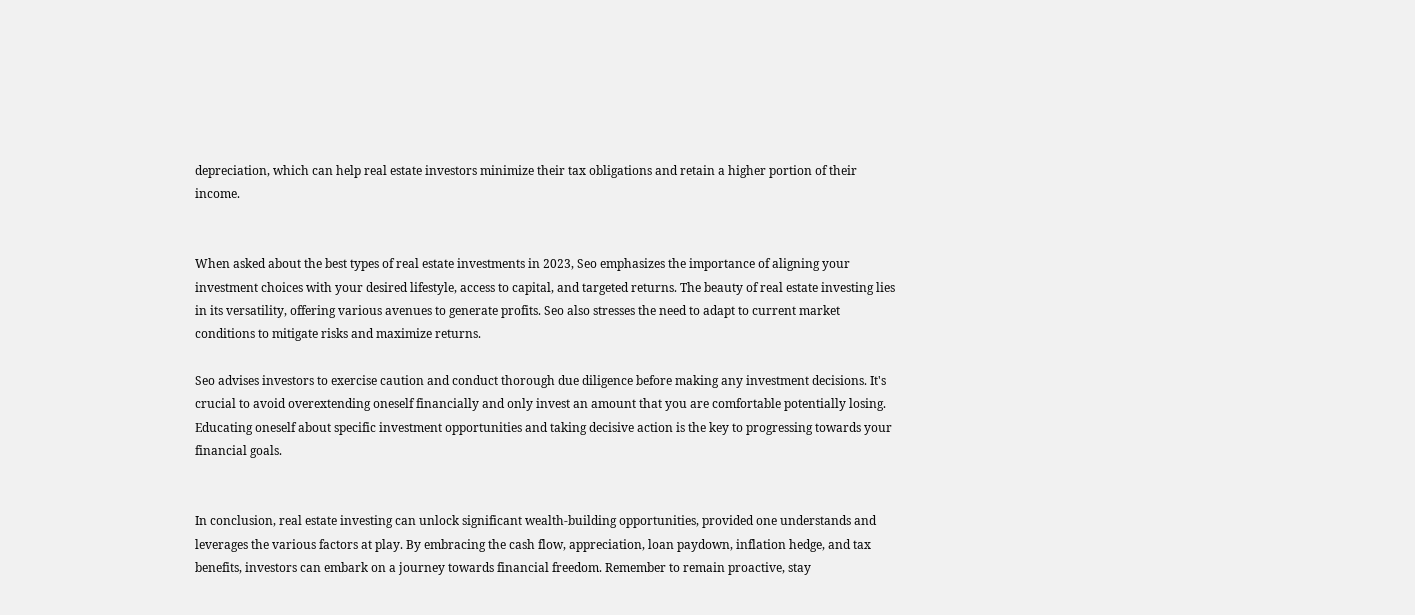depreciation, which can help real estate investors minimize their tax obligations and retain a higher portion of their income.


When asked about the best types of real estate investments in 2023, Seo emphasizes the importance of aligning your investment choices with your desired lifestyle, access to capital, and targeted returns. The beauty of real estate investing lies in its versatility, offering various avenues to generate profits. Seo also stresses the need to adapt to current market conditions to mitigate risks and maximize returns.

Seo advises investors to exercise caution and conduct thorough due diligence before making any investment decisions. It's crucial to avoid overextending oneself financially and only invest an amount that you are comfortable potentially losing. Educating oneself about specific investment opportunities and taking decisive action is the key to progressing towards your financial goals.


In conclusion, real estate investing can unlock significant wealth-building opportunities, provided one understands and leverages the various factors at play. By embracing the cash flow, appreciation, loan paydown, inflation hedge, and tax benefits, investors can embark on a journey towards financial freedom. Remember to remain proactive, stay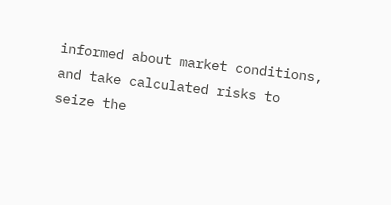informed about market conditions, and take calculated risks to seize the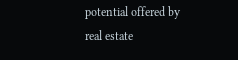potential offered by real estate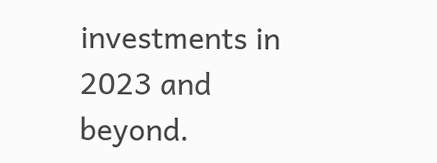investments in 2023 and beyond.